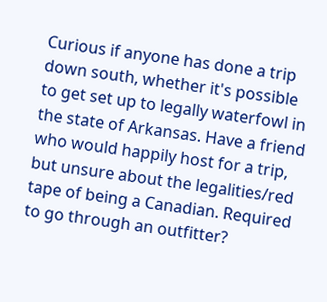Curious if anyone has done a trip down south, whether it's possible to get set up to legally waterfowl in the state of Arkansas. Have a friend who would happily host for a trip, but unsure about the legalities/red tape of being a Canadian. Required to go through an outfitter?